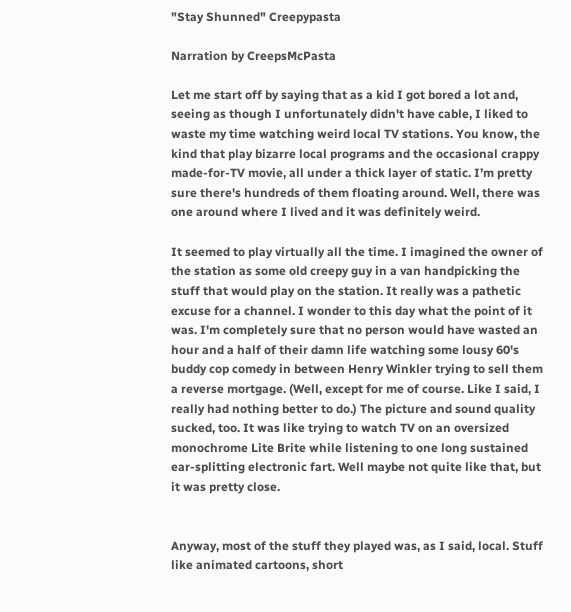"Stay Shunned" Creepypasta

Narration by CreepsMcPasta

Let me start off by saying that as a kid I got bored a lot and, seeing as though I unfortunately didn't have cable, I liked to waste my time watching weird local TV stations. You know, the kind that play bizarre local programs and the occasional crappy made-for-TV movie, all under a thick layer of static. I’m pretty sure there's hundreds of them floating around. Well, there was one around where I lived and it was definitely weird.

It seemed to play virtually all the time. I imagined the owner of the station as some old creepy guy in a van handpicking the stuff that would play on the station. It really was a pathetic excuse for a channel. I wonder to this day what the point of it was. I'm completely sure that no person would have wasted an hour and a half of their damn life watching some lousy 60's buddy cop comedy in between Henry Winkler trying to sell them a reverse mortgage. (Well, except for me of course. Like I said, I really had nothing better to do.) The picture and sound quality sucked, too. It was like trying to watch TV on an oversized monochrome Lite Brite while listening to one long sustained ear-splitting electronic fart. Well maybe not quite like that, but it was pretty close.


Anyway, most of the stuff they played was, as I said, local. Stuff like animated cartoons, short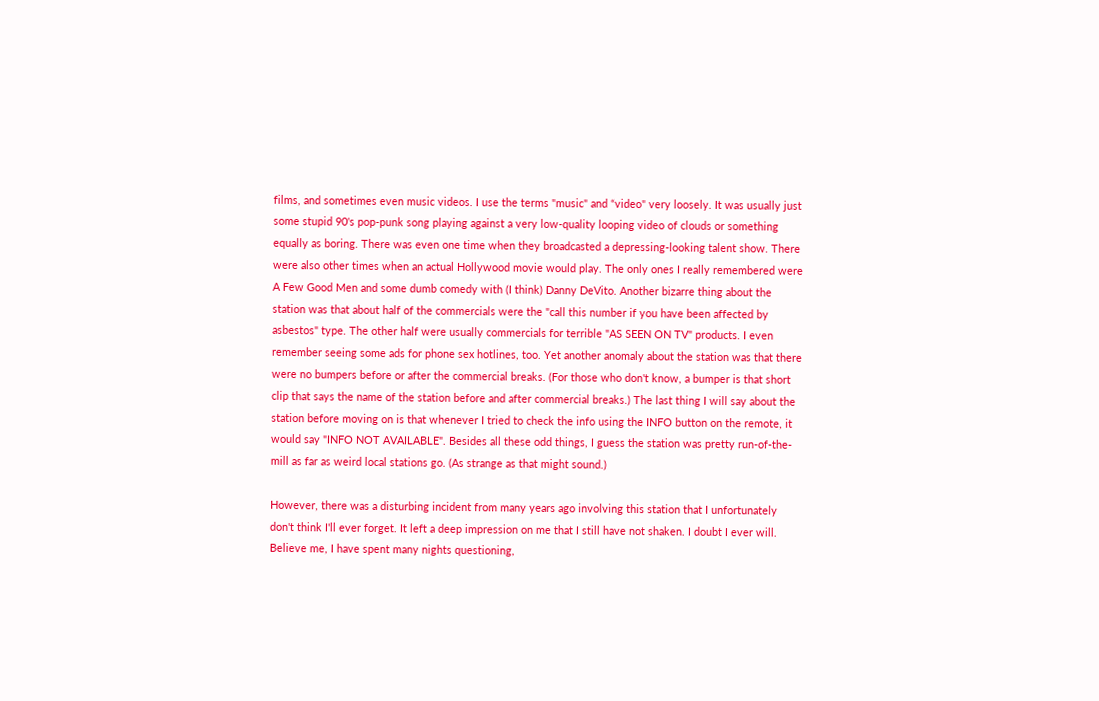films, and sometimes even music videos. I use the terms "music" and “video" very loosely. It was usually just some stupid 90's pop-punk song playing against a very low-quality looping video of clouds or something equally as boring. There was even one time when they broadcasted a depressing-looking talent show. There were also other times when an actual Hollywood movie would play. The only ones I really remembered were A Few Good Men and some dumb comedy with (I think) Danny DeVito. Another bizarre thing about the station was that about half of the commercials were the "call this number if you have been affected by asbestos" type. The other half were usually commercials for terrible "AS SEEN ON TV" products. I even remember seeing some ads for phone sex hotlines, too. Yet another anomaly about the station was that there were no bumpers before or after the commercial breaks. (For those who don't know, a bumper is that short clip that says the name of the station before and after commercial breaks.) The last thing I will say about the station before moving on is that whenever I tried to check the info using the INFO button on the remote, it would say "INFO NOT AVAILABLE". Besides all these odd things, I guess the station was pretty run-of-the-mill as far as weird local stations go. (As strange as that might sound.)

However, there was a disturbing incident from many years ago involving this station that I unfortunately don't think I'll ever forget. It left a deep impression on me that I still have not shaken. I doubt I ever will. Believe me, I have spent many nights questioning,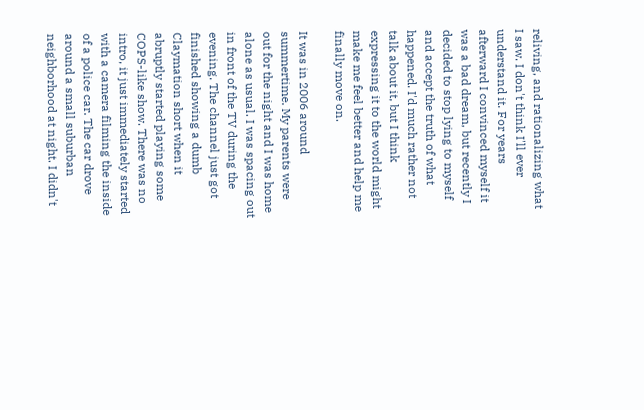reliving, and rationalizing what I saw. I don't think I'll ever understand it. For years afterward I convinced myself it was a bad dream, but recently I decided to stop lying to myself and accept the truth of what happened. I'd much rather not talk about it, but I think expressing it to the world might make me feel better and help me finally move on.

It was in 2006 around summertime. My parents were out for the night and I was home alone as usual. I was spacing out in front of the TV during the evening. The channel just got finished showing a dumb Claymation short when it abruptly started playing some COPS-like show. There was no intro, it just immediately started with a camera filming the inside of a police car. The car drove around a small suburban neighborhood at night. I didn't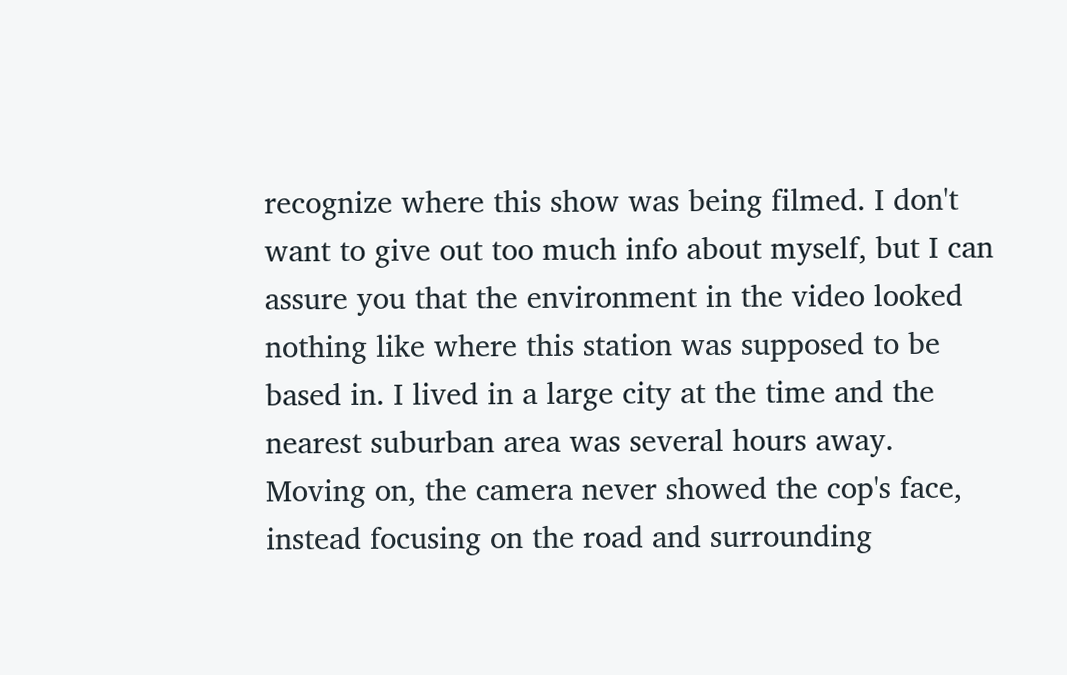recognize where this show was being filmed. I don't want to give out too much info about myself, but I can assure you that the environment in the video looked nothing like where this station was supposed to be based in. I lived in a large city at the time and the nearest suburban area was several hours away. Moving on, the camera never showed the cop's face, instead focusing on the road and surrounding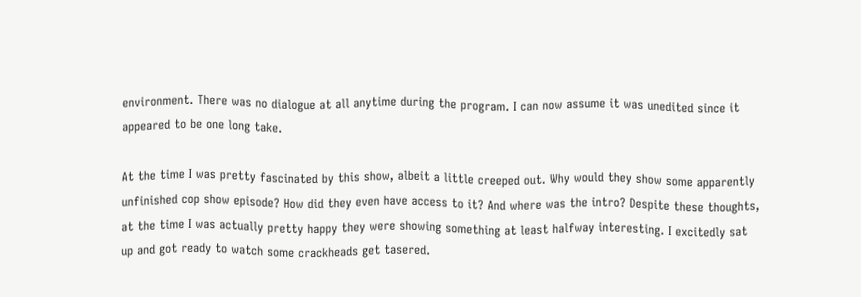environment. There was no dialogue at all anytime during the program. I can now assume it was unedited since it appeared to be one long take.

At the time I was pretty fascinated by this show, albeit a little creeped out. Why would they show some apparently unfinished cop show episode? How did they even have access to it? And where was the intro? Despite these thoughts, at the time I was actually pretty happy they were showing something at least halfway interesting. I excitedly sat up and got ready to watch some crackheads get tasered.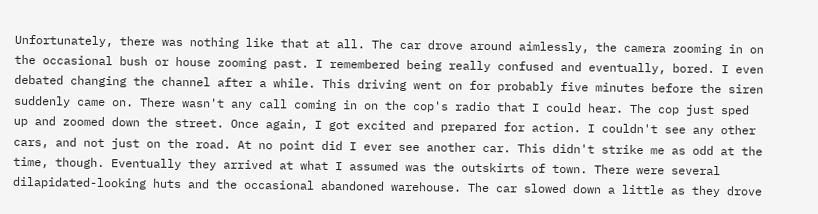Unfortunately, there was nothing like that at all. The car drove around aimlessly, the camera zooming in on the occasional bush or house zooming past. I remembered being really confused and eventually, bored. I even debated changing the channel after a while. This driving went on for probably five minutes before the siren suddenly came on. There wasn't any call coming in on the cop's radio that I could hear. The cop just sped up and zoomed down the street. Once again, I got excited and prepared for action. I couldn't see any other cars, and not just on the road. At no point did I ever see another car. This didn't strike me as odd at the time, though. Eventually they arrived at what I assumed was the outskirts of town. There were several dilapidated-looking huts and the occasional abandoned warehouse. The car slowed down a little as they drove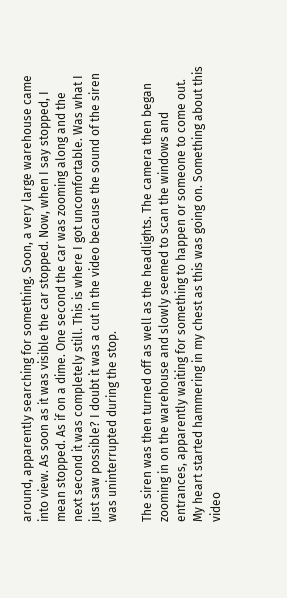around, apparently searching for something. Soon, a very large warehouse came into view. As soon as it was visible the car stopped. Now, when I say stopped, I mean stopped. As if on a dime. One second the car was zooming along and the next second it was completely still. This is where I got uncomfortable. Was what I just saw possible? I doubt it was a cut in the video because the sound of the siren was uninterrupted during the stop.

The siren was then turned off as well as the headlights. The camera then began zooming in on the warehouse and slowly seemed to scan the windows and entrances, apparently waiting for something to happen or someone to come out. My heart started hammering in my chest as this was going on. Something about this video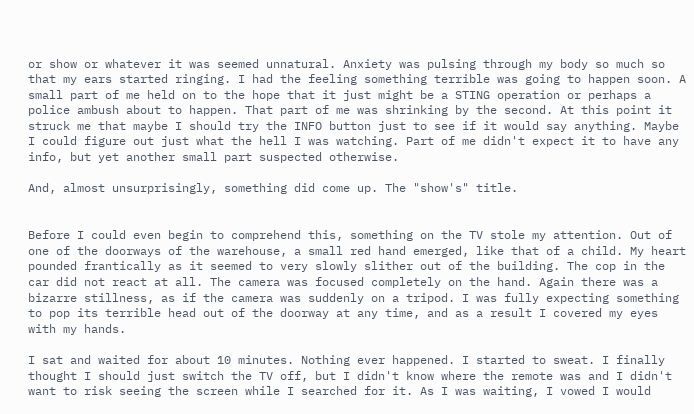or show or whatever it was seemed unnatural. Anxiety was pulsing through my body so much so that my ears started ringing. I had the feeling something terrible was going to happen soon. A small part of me held on to the hope that it just might be a STING operation or perhaps a police ambush about to happen. That part of me was shrinking by the second. At this point it struck me that maybe I should try the INFO button just to see if it would say anything. Maybe I could figure out just what the hell I was watching. Part of me didn't expect it to have any info, but yet another small part suspected otherwise.

And, almost unsurprisingly, something did come up. The "show's" title.


Before I could even begin to comprehend this, something on the TV stole my attention. Out of one of the doorways of the warehouse, a small red hand emerged, like that of a child. My heart pounded frantically as it seemed to very slowly slither out of the building. The cop in the car did not react at all. The camera was focused completely on the hand. Again there was a bizarre stillness, as if the camera was suddenly on a tripod. I was fully expecting something to pop its terrible head out of the doorway at any time, and as a result I covered my eyes with my hands.

I sat and waited for about 10 minutes. Nothing ever happened. I started to sweat. I finally thought I should just switch the TV off, but I didn't know where the remote was and I didn't want to risk seeing the screen while I searched for it. As I was waiting, I vowed I would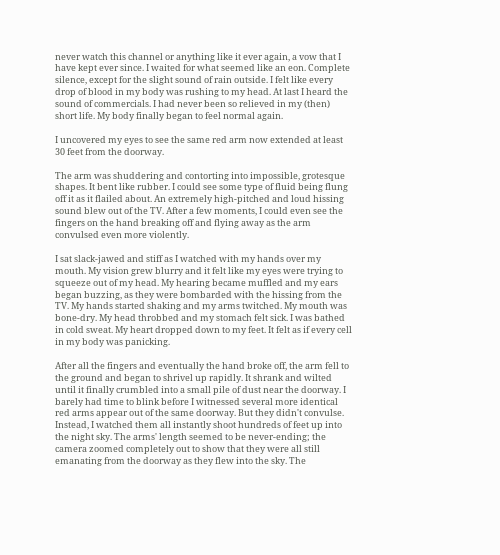never watch this channel or anything like it ever again, a vow that I have kept ever since. I waited for what seemed like an eon. Complete silence, except for the slight sound of rain outside. I felt like every drop of blood in my body was rushing to my head. At last I heard the sound of commercials. I had never been so relieved in my (then) short life. My body finally began to feel normal again.

I uncovered my eyes to see the same red arm now extended at least 30 feet from the doorway.

The arm was shuddering and contorting into impossible, grotesque shapes. It bent like rubber. I could see some type of fluid being flung off it as it flailed about. An extremely high-pitched and loud hissing sound blew out of the TV. After a few moments, I could even see the fingers on the hand breaking off and flying away as the arm convulsed even more violently.

I sat slack-jawed and stiff as I watched with my hands over my mouth. My vision grew blurry and it felt like my eyes were trying to squeeze out of my head. My hearing became muffled and my ears began buzzing, as they were bombarded with the hissing from the TV. My hands started shaking and my arms twitched. My mouth was bone-dry. My head throbbed and my stomach felt sick. I was bathed in cold sweat. My heart dropped down to my feet. It felt as if every cell in my body was panicking.

After all the fingers and eventually the hand broke off, the arm fell to the ground and began to shrivel up rapidly. It shrank and wilted until it finally crumbled into a small pile of dust near the doorway. I barely had time to blink before I witnessed several more identical red arms appear out of the same doorway. But they didn't convulse. Instead, I watched them all instantly shoot hundreds of feet up into the night sky. The arms' length seemed to be never-ending; the camera zoomed completely out to show that they were all still emanating from the doorway as they flew into the sky. The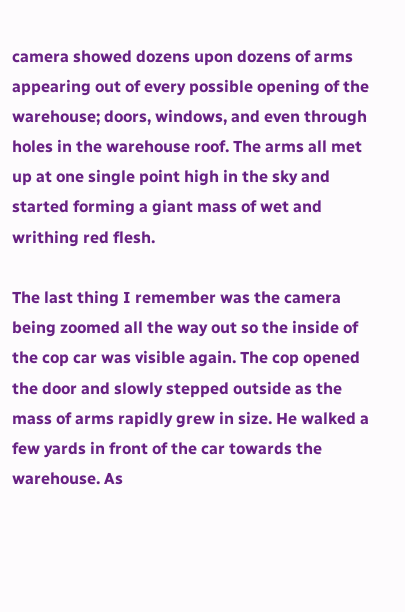camera showed dozens upon dozens of arms appearing out of every possible opening of the warehouse; doors, windows, and even through holes in the warehouse roof. The arms all met up at one single point high in the sky and started forming a giant mass of wet and writhing red flesh.

The last thing I remember was the camera being zoomed all the way out so the inside of the cop car was visible again. The cop opened the door and slowly stepped outside as the mass of arms rapidly grew in size. He walked a few yards in front of the car towards the warehouse. As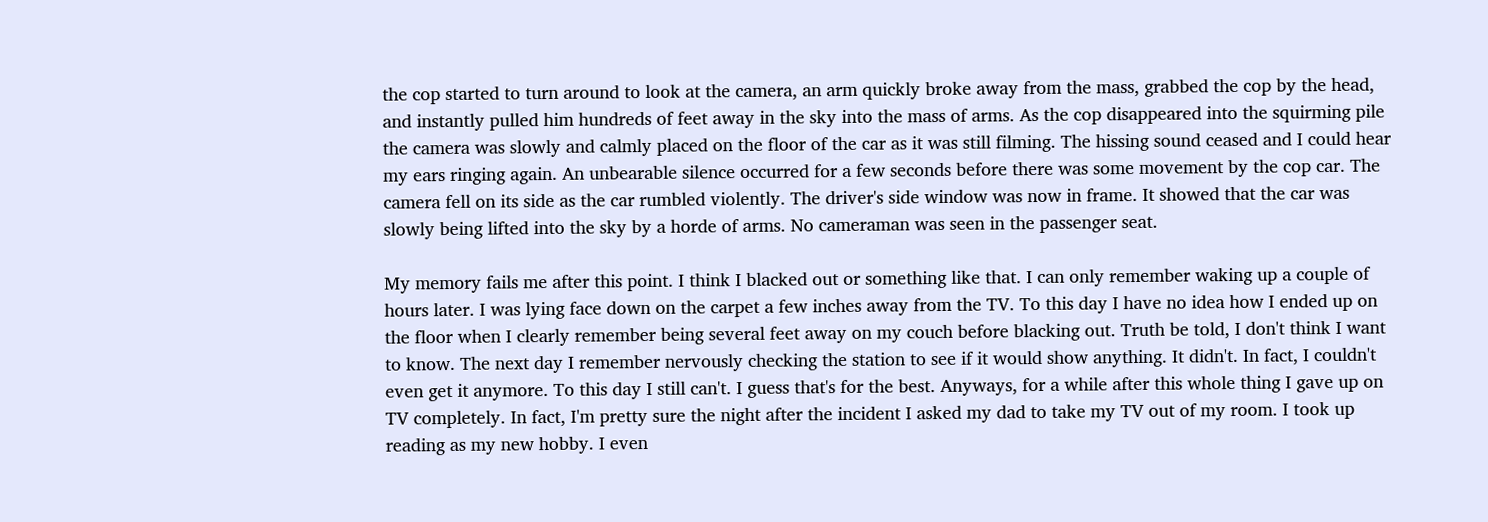the cop started to turn around to look at the camera, an arm quickly broke away from the mass, grabbed the cop by the head, and instantly pulled him hundreds of feet away in the sky into the mass of arms. As the cop disappeared into the squirming pile the camera was slowly and calmly placed on the floor of the car as it was still filming. The hissing sound ceased and I could hear my ears ringing again. An unbearable silence occurred for a few seconds before there was some movement by the cop car. The camera fell on its side as the car rumbled violently. The driver's side window was now in frame. It showed that the car was slowly being lifted into the sky by a horde of arms. No cameraman was seen in the passenger seat.

My memory fails me after this point. I think I blacked out or something like that. I can only remember waking up a couple of hours later. I was lying face down on the carpet a few inches away from the TV. To this day I have no idea how I ended up on the floor when I clearly remember being several feet away on my couch before blacking out. Truth be told, I don't think I want to know. The next day I remember nervously checking the station to see if it would show anything. It didn't. In fact, I couldn't even get it anymore. To this day I still can't. I guess that's for the best. Anyways, for a while after this whole thing I gave up on TV completely. In fact, I'm pretty sure the night after the incident I asked my dad to take my TV out of my room. I took up reading as my new hobby. I even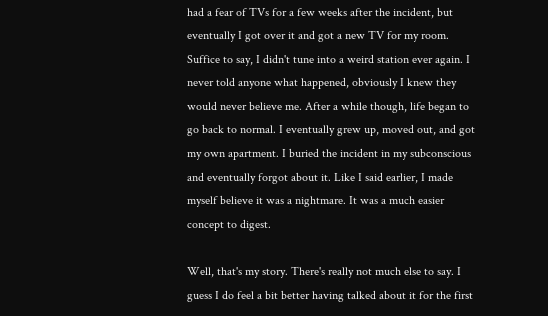had a fear of TVs for a few weeks after the incident, but eventually I got over it and got a new TV for my room. Suffice to say, I didn't tune into a weird station ever again. I never told anyone what happened, obviously I knew they would never believe me. After a while though, life began to go back to normal. I eventually grew up, moved out, and got my own apartment. I buried the incident in my subconscious and eventually forgot about it. Like I said earlier, I made myself believe it was a nightmare. It was a much easier concept to digest.

Well, that's my story. There's really not much else to say. I guess I do feel a bit better having talked about it for the first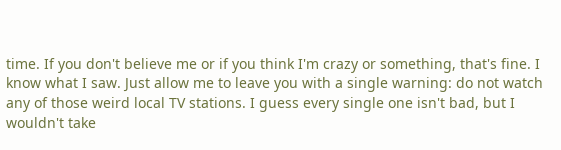time. If you don't believe me or if you think I'm crazy or something, that's fine. I know what I saw. Just allow me to leave you with a single warning: do not watch any of those weird local TV stations. I guess every single one isn't bad, but I wouldn't take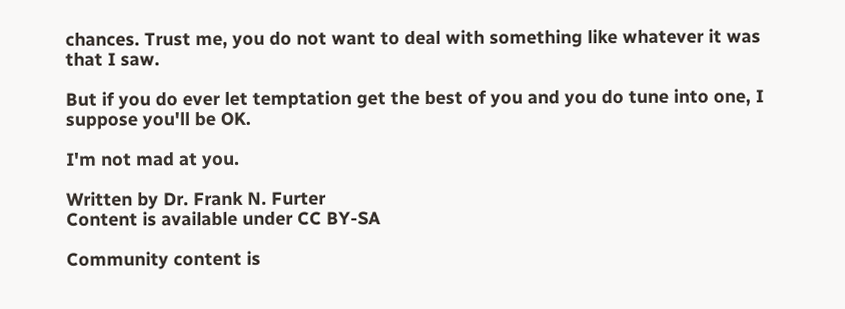chances. Trust me, you do not want to deal with something like whatever it was that I saw.

But if you do ever let temptation get the best of you and you do tune into one, I suppose you'll be OK.

I'm not mad at you.

Written by Dr. Frank N. Furter
Content is available under CC BY-SA

Community content is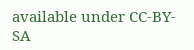available under CC-BY-SA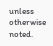unless otherwise noted.